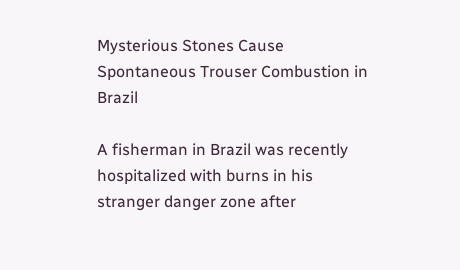Mysterious Stones Cause Spontaneous Trouser Combustion in Brazil

A fisherman in Brazil was recently hospitalized with burns in his stranger danger zone after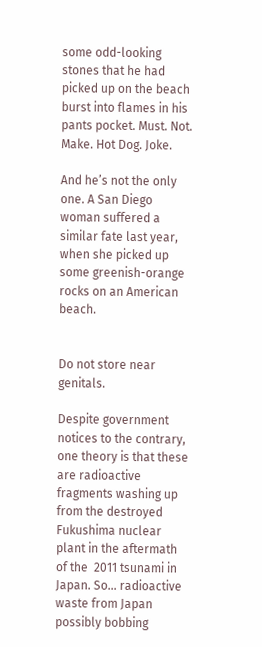some odd-looking stones that he had picked up on the beach burst into flames in his pants pocket. Must. Not. Make. Hot Dog. Joke.

And he’s not the only one. A San Diego woman suffered a similar fate last year, when she picked up some greenish-orange rocks on an American beach.


Do not store near genitals.

Despite government notices to the contrary, one theory is that these are radioactive fragments washing up from the destroyed Fukushima nuclear plant in the aftermath of the  2011 tsunami in Japan. So… radioactive waste from Japan possibly bobbing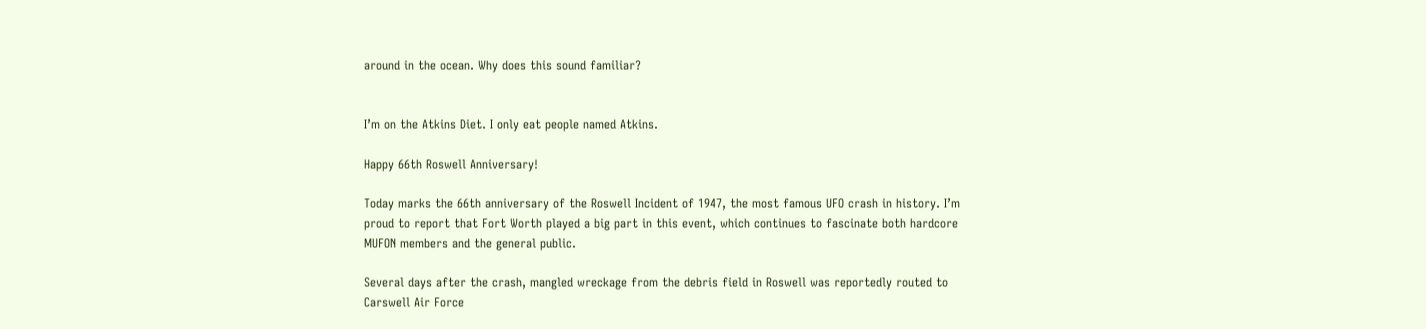around in the ocean. Why does this sound familiar?


I’m on the Atkins Diet. I only eat people named Atkins.

Happy 66th Roswell Anniversary!

Today marks the 66th anniversary of the Roswell Incident of 1947, the most famous UFO crash in history. I’m proud to report that Fort Worth played a big part in this event, which continues to fascinate both hardcore MUFON members and the general public.

Several days after the crash, mangled wreckage from the debris field in Roswell was reportedly routed to Carswell Air Force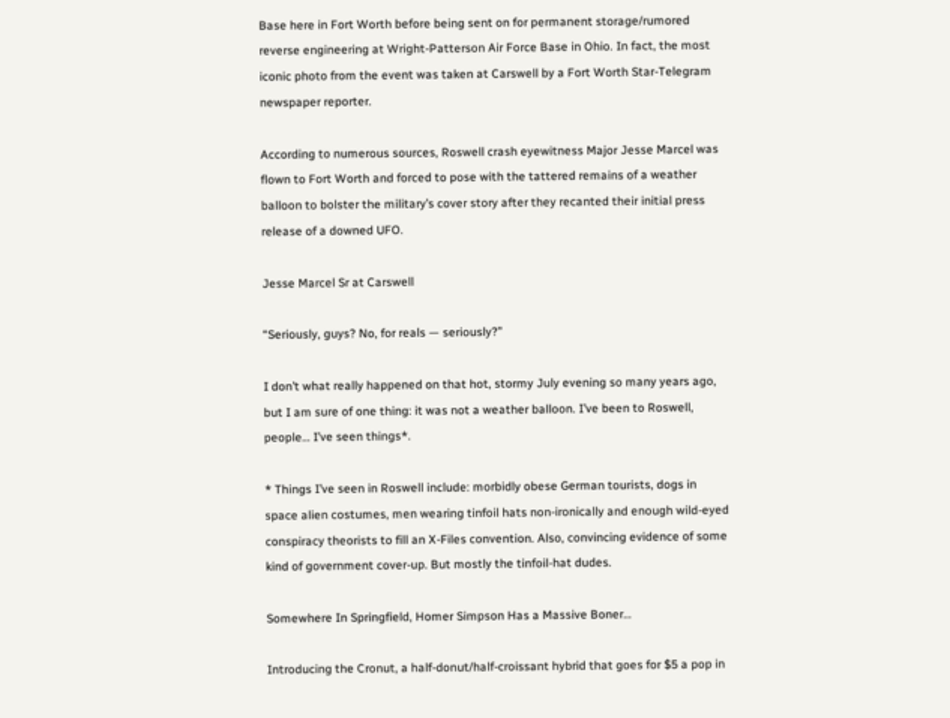Base here in Fort Worth before being sent on for permanent storage/rumored reverse engineering at Wright-Patterson Air Force Base in Ohio. In fact, the most iconic photo from the event was taken at Carswell by a Fort Worth Star-Telegram newspaper reporter.

According to numerous sources, Roswell crash eyewitness Major Jesse Marcel was flown to Fort Worth and forced to pose with the tattered remains of a weather balloon to bolster the military’s cover story after they recanted their initial press release of a downed UFO.

Jesse Marcel Sr at Carswell

“Seriously, guys? No, for reals — seriously?”

I don’t what really happened on that hot, stormy July evening so many years ago, but I am sure of one thing: it was not a weather balloon. I’ve been to Roswell, people… I’ve seen things*.

* Things I’ve seen in Roswell include: morbidly obese German tourists, dogs in space alien costumes, men wearing tinfoil hats non-ironically and enough wild-eyed conspiracy theorists to fill an X-Files convention. Also, convincing evidence of some kind of government cover-up. But mostly the tinfoil-hat dudes.

Somewhere In Springfield, Homer Simpson Has a Massive Boner…

Introducing the Cronut, a half-donut/half-croissant hybrid that goes for $5 a pop in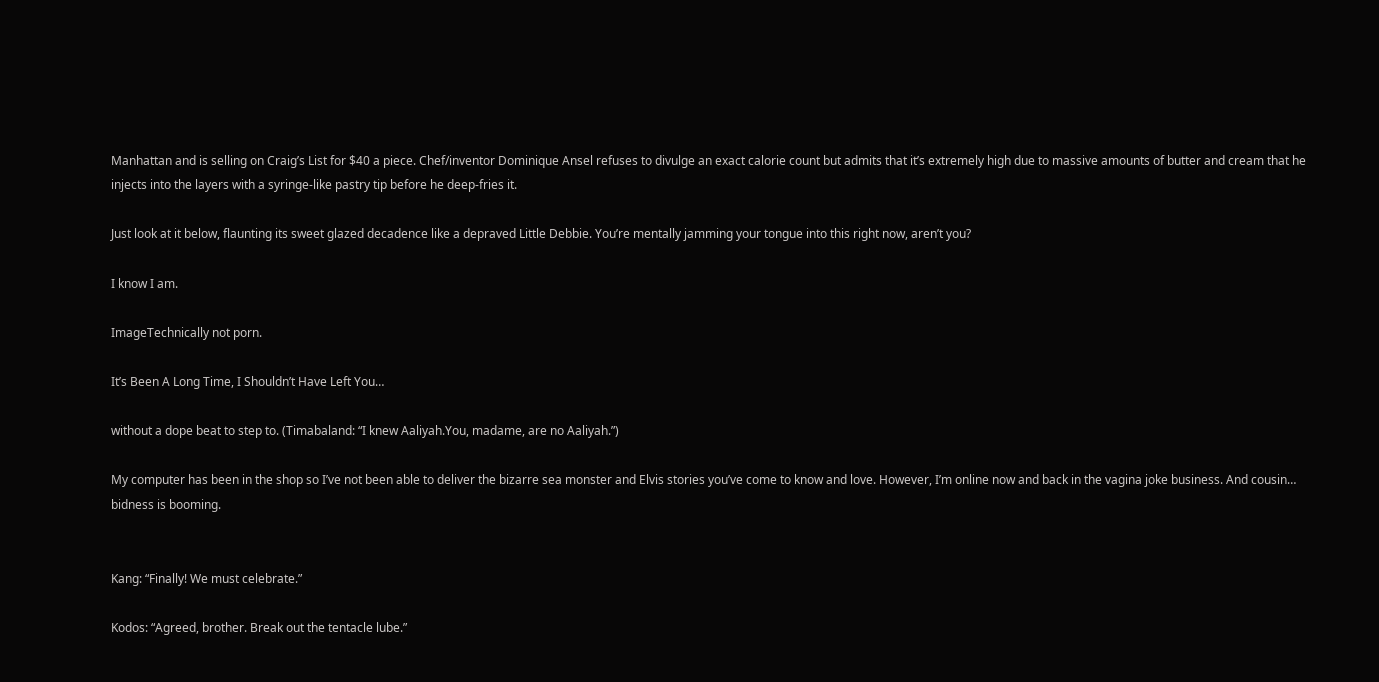Manhattan and is selling on Craig’s List for $40 a piece. Chef/inventor Dominique Ansel refuses to divulge an exact calorie count but admits that it’s extremely high due to massive amounts of butter and cream that he injects into the layers with a syringe-like pastry tip before he deep-fries it.

Just look at it below, flaunting its sweet glazed decadence like a depraved Little Debbie. You’re mentally jamming your tongue into this right now, aren’t you?

I know I am.

ImageTechnically not porn.

It’s Been A Long Time, I Shouldn’t Have Left You…

without a dope beat to step to. (Timabaland: “I knew Aaliyah.You, madame, are no Aaliyah.”)

My computer has been in the shop so I’ve not been able to deliver the bizarre sea monster and Elvis stories you’ve come to know and love. However, I’m online now and back in the vagina joke business. And cousin…  bidness is booming.


Kang: “Finally! We must celebrate.”

Kodos: “Agreed, brother. Break out the tentacle lube.”